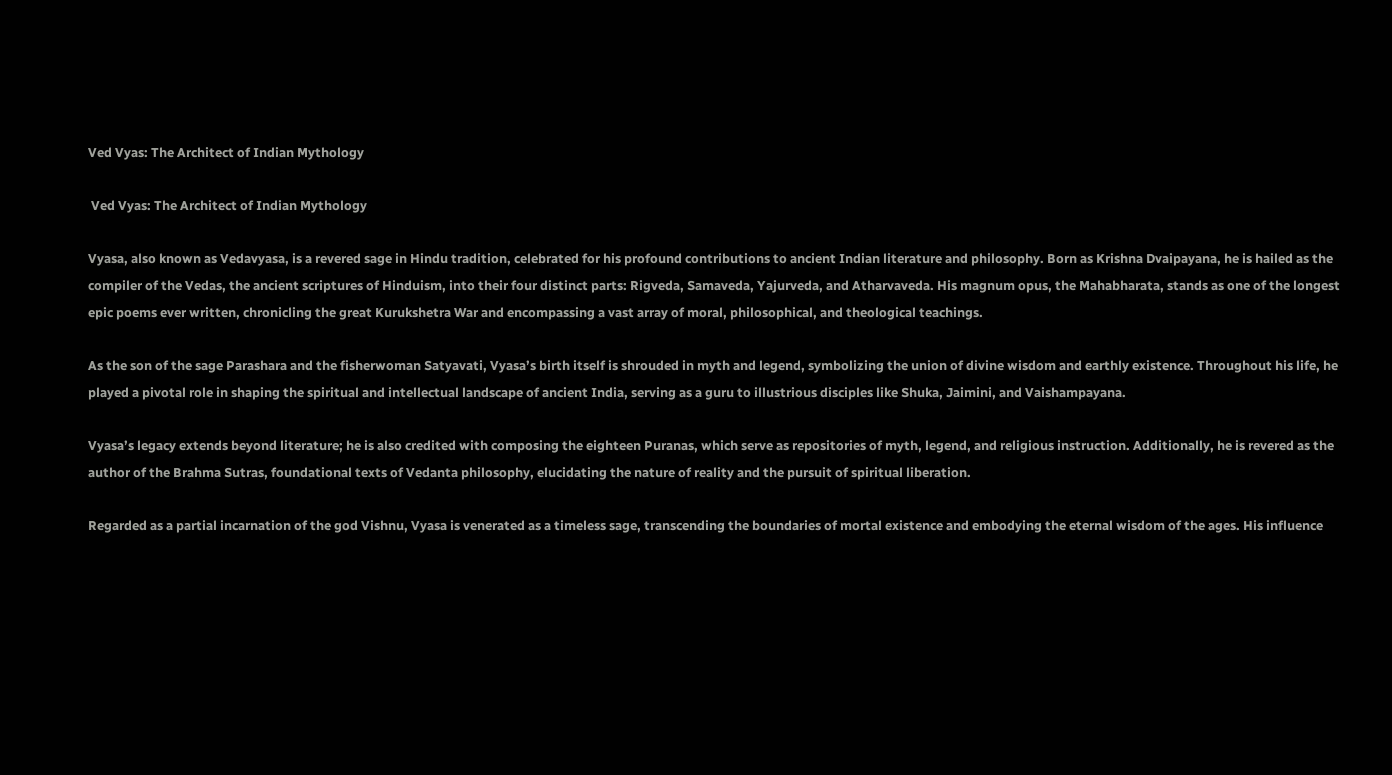Ved Vyas: The Architect of Indian Mythology

 Ved Vyas: The Architect of Indian Mythology

Vyasa, also known as Vedavyasa, is a revered sage in Hindu tradition, celebrated for his profound contributions to ancient Indian literature and philosophy. Born as Krishna Dvaipayana, he is hailed as the compiler of the Vedas, the ancient scriptures of Hinduism, into their four distinct parts: Rigveda, Samaveda, Yajurveda, and Atharvaveda. His magnum opus, the Mahabharata, stands as one of the longest epic poems ever written, chronicling the great Kurukshetra War and encompassing a vast array of moral, philosophical, and theological teachings.

As the son of the sage Parashara and the fisherwoman Satyavati, Vyasa’s birth itself is shrouded in myth and legend, symbolizing the union of divine wisdom and earthly existence. Throughout his life, he played a pivotal role in shaping the spiritual and intellectual landscape of ancient India, serving as a guru to illustrious disciples like Shuka, Jaimini, and Vaishampayana.

Vyasa’s legacy extends beyond literature; he is also credited with composing the eighteen Puranas, which serve as repositories of myth, legend, and religious instruction. Additionally, he is revered as the author of the Brahma Sutras, foundational texts of Vedanta philosophy, elucidating the nature of reality and the pursuit of spiritual liberation.

Regarded as a partial incarnation of the god Vishnu, Vyasa is venerated as a timeless sage, transcending the boundaries of mortal existence and embodying the eternal wisdom of the ages. His influence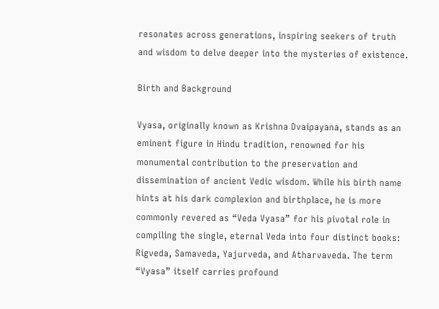resonates across generations, inspiring seekers of truth and wisdom to delve deeper into the mysteries of existence.

Birth and Background

Vyasa, originally known as Krishna Dvaipayana, stands as an eminent figure in Hindu tradition, renowned for his monumental contribution to the preservation and dissemination of ancient Vedic wisdom. While his birth name hints at his dark complexion and birthplace, he is more commonly revered as “Veda Vyasa” for his pivotal role in compiling the single, eternal Veda into four distinct books: Rigveda, Samaveda, Yajurveda, and Atharvaveda. The term “Vyasa” itself carries profound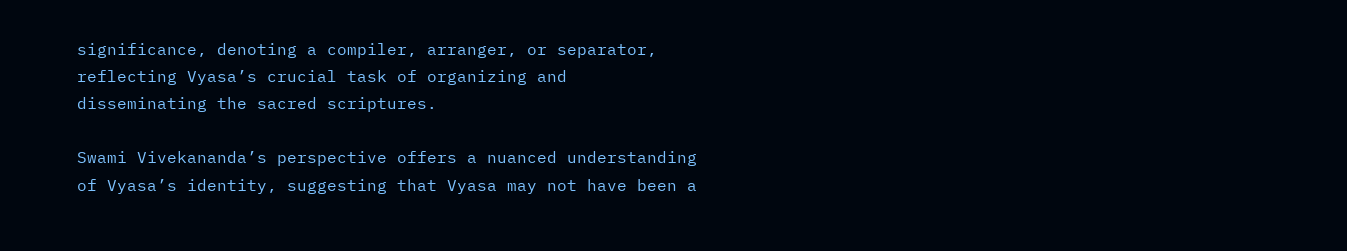significance, denoting a compiler, arranger, or separator, reflecting Vyasa’s crucial task of organizing and disseminating the sacred scriptures.

Swami Vivekananda’s perspective offers a nuanced understanding of Vyasa’s identity, suggesting that Vyasa may not have been a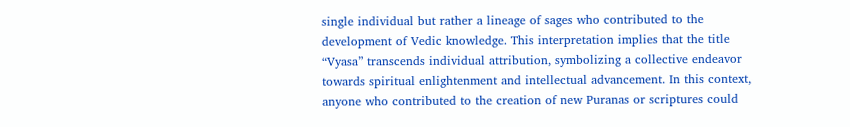single individual but rather a lineage of sages who contributed to the development of Vedic knowledge. This interpretation implies that the title “Vyasa” transcends individual attribution, symbolizing a collective endeavor towards spiritual enlightenment and intellectual advancement. In this context, anyone who contributed to the creation of new Puranas or scriptures could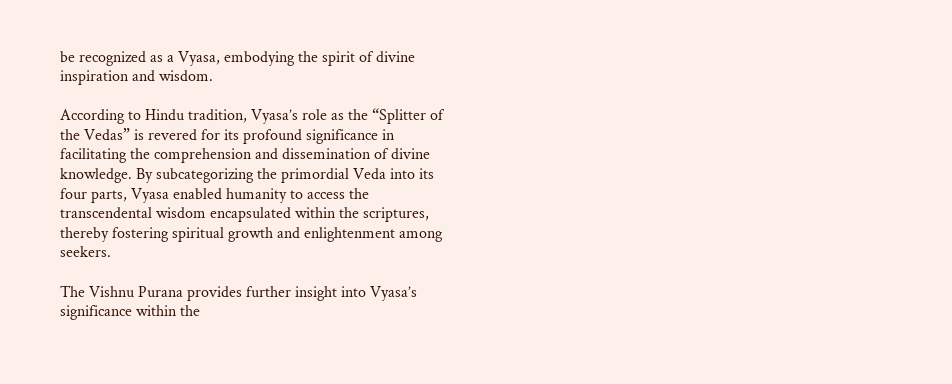be recognized as a Vyasa, embodying the spirit of divine inspiration and wisdom.

According to Hindu tradition, Vyasa’s role as the “Splitter of the Vedas” is revered for its profound significance in facilitating the comprehension and dissemination of divine knowledge. By subcategorizing the primordial Veda into its four parts, Vyasa enabled humanity to access the transcendental wisdom encapsulated within the scriptures, thereby fostering spiritual growth and enlightenment among seekers.

The Vishnu Purana provides further insight into Vyasa’s significance within the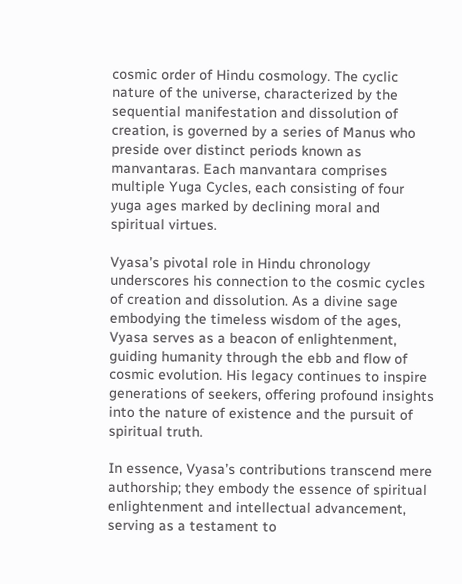cosmic order of Hindu cosmology. The cyclic nature of the universe, characterized by the sequential manifestation and dissolution of creation, is governed by a series of Manus who preside over distinct periods known as manvantaras. Each manvantara comprises multiple Yuga Cycles, each consisting of four yuga ages marked by declining moral and spiritual virtues.

Vyasa’s pivotal role in Hindu chronology underscores his connection to the cosmic cycles of creation and dissolution. As a divine sage embodying the timeless wisdom of the ages, Vyasa serves as a beacon of enlightenment, guiding humanity through the ebb and flow of cosmic evolution. His legacy continues to inspire generations of seekers, offering profound insights into the nature of existence and the pursuit of spiritual truth.

In essence, Vyasa’s contributions transcend mere authorship; they embody the essence of spiritual enlightenment and intellectual advancement, serving as a testament to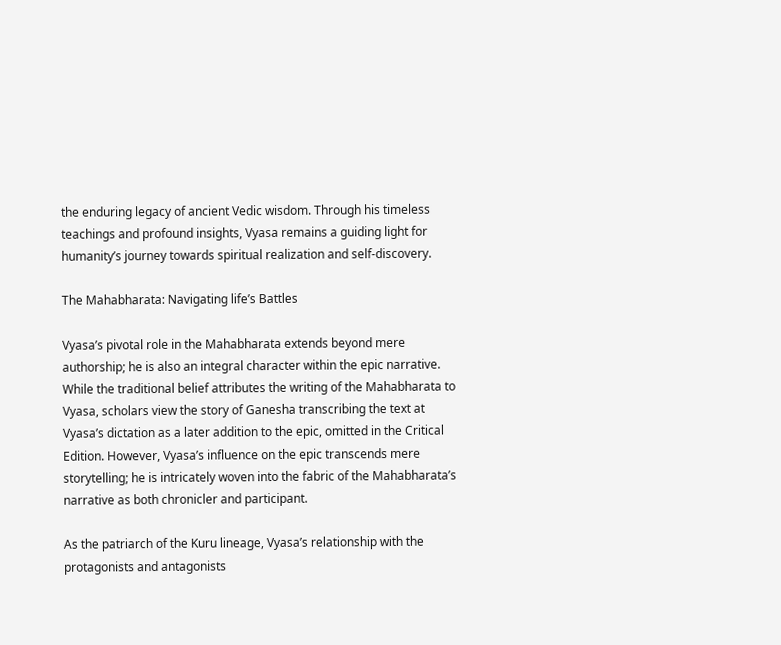the enduring legacy of ancient Vedic wisdom. Through his timeless teachings and profound insights, Vyasa remains a guiding light for humanity’s journey towards spiritual realization and self-discovery.

The Mahabharata: Navigating life’s Battles

Vyasa’s pivotal role in the Mahabharata extends beyond mere authorship; he is also an integral character within the epic narrative. While the traditional belief attributes the writing of the Mahabharata to Vyasa, scholars view the story of Ganesha transcribing the text at Vyasa’s dictation as a later addition to the epic, omitted in the Critical Edition. However, Vyasa’s influence on the epic transcends mere storytelling; he is intricately woven into the fabric of the Mahabharata’s narrative as both chronicler and participant.

As the patriarch of the Kuru lineage, Vyasa’s relationship with the protagonists and antagonists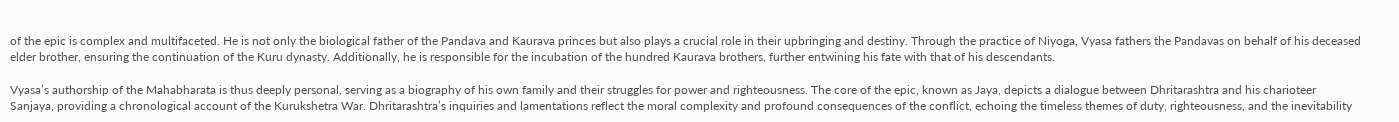of the epic is complex and multifaceted. He is not only the biological father of the Pandava and Kaurava princes but also plays a crucial role in their upbringing and destiny. Through the practice of Niyoga, Vyasa fathers the Pandavas on behalf of his deceased elder brother, ensuring the continuation of the Kuru dynasty. Additionally, he is responsible for the incubation of the hundred Kaurava brothers, further entwining his fate with that of his descendants.

Vyasa’s authorship of the Mahabharata is thus deeply personal, serving as a biography of his own family and their struggles for power and righteousness. The core of the epic, known as Jaya, depicts a dialogue between Dhritarashtra and his charioteer Sanjaya, providing a chronological account of the Kurukshetra War. Dhritarashtra’s inquiries and lamentations reflect the moral complexity and profound consequences of the conflict, echoing the timeless themes of duty, righteousness, and the inevitability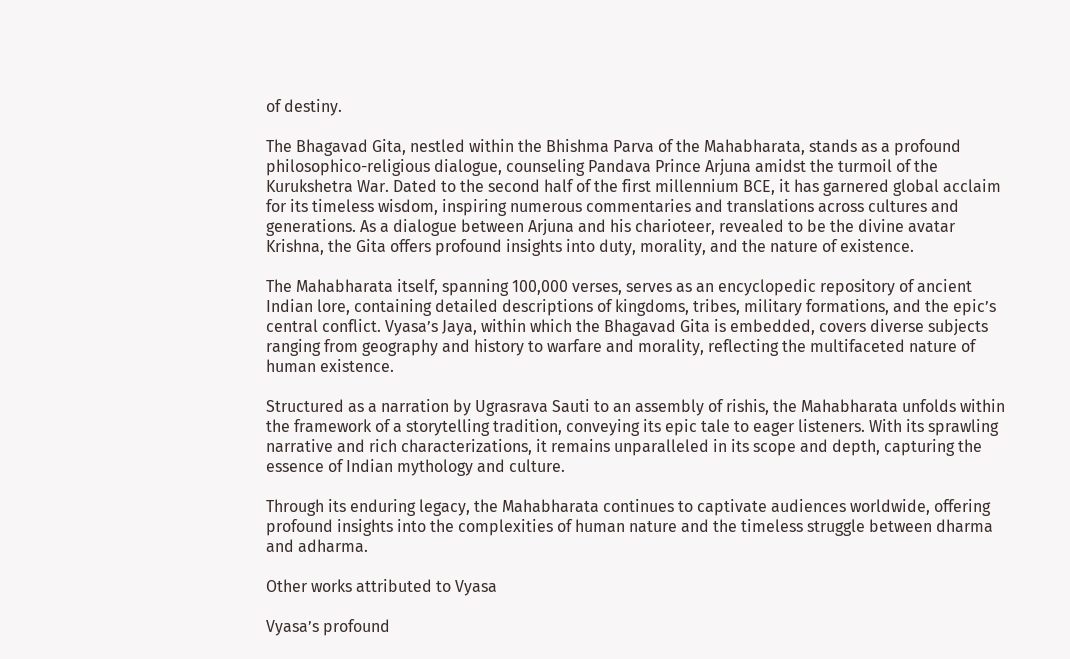of destiny.

The Bhagavad Gita, nestled within the Bhishma Parva of the Mahabharata, stands as a profound philosophico-religious dialogue, counseling Pandava Prince Arjuna amidst the turmoil of the Kurukshetra War. Dated to the second half of the first millennium BCE, it has garnered global acclaim for its timeless wisdom, inspiring numerous commentaries and translations across cultures and generations. As a dialogue between Arjuna and his charioteer, revealed to be the divine avatar Krishna, the Gita offers profound insights into duty, morality, and the nature of existence.

The Mahabharata itself, spanning 100,000 verses, serves as an encyclopedic repository of ancient Indian lore, containing detailed descriptions of kingdoms, tribes, military formations, and the epic’s central conflict. Vyasa’s Jaya, within which the Bhagavad Gita is embedded, covers diverse subjects ranging from geography and history to warfare and morality, reflecting the multifaceted nature of human existence.

Structured as a narration by Ugrasrava Sauti to an assembly of rishis, the Mahabharata unfolds within the framework of a storytelling tradition, conveying its epic tale to eager listeners. With its sprawling narrative and rich characterizations, it remains unparalleled in its scope and depth, capturing the essence of Indian mythology and culture.

Through its enduring legacy, the Mahabharata continues to captivate audiences worldwide, offering profound insights into the complexities of human nature and the timeless struggle between dharma and adharma.

Other works attributed to Vyasa

Vyasa’s profound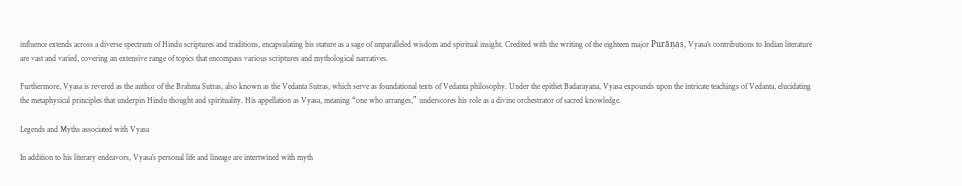influence extends across a diverse spectrum of Hindu scriptures and traditions, encapsulating his stature as a sage of unparalleled wisdom and spiritual insight. Credited with the writing of the eighteen major Purāṇas, Vyasa’s contributions to Indian literature are vast and varied, covering an extensive range of topics that encompass various scriptures and mythological narratives.

Furthermore, Vyasa is revered as the author of the Brahma Sutras, also known as the Vedanta Sutras, which serve as foundational texts of Vedanta philosophy. Under the epithet Badarayana, Vyasa expounds upon the intricate teachings of Vedanta, elucidating the metaphysical principles that underpin Hindu thought and spirituality. His appellation as Vyasa, meaning “one who arranges,” underscores his role as a divine orchestrator of sacred knowledge.

Legends and Myths associated with Vyasa

In addition to his literary endeavors, Vyasa’s personal life and lineage are intertwined with myth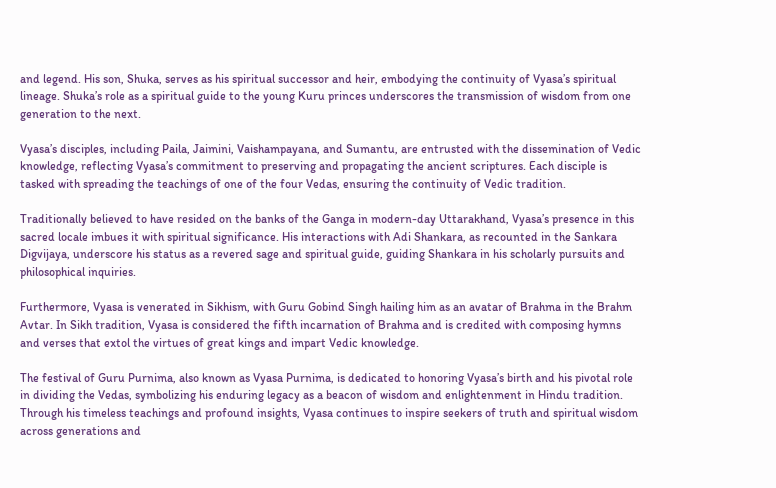and legend. His son, Shuka, serves as his spiritual successor and heir, embodying the continuity of Vyasa’s spiritual lineage. Shuka’s role as a spiritual guide to the young Kuru princes underscores the transmission of wisdom from one generation to the next.

Vyasa’s disciples, including Paila, Jaimini, Vaishampayana, and Sumantu, are entrusted with the dissemination of Vedic knowledge, reflecting Vyasa’s commitment to preserving and propagating the ancient scriptures. Each disciple is tasked with spreading the teachings of one of the four Vedas, ensuring the continuity of Vedic tradition.

Traditionally believed to have resided on the banks of the Ganga in modern-day Uttarakhand, Vyasa’s presence in this sacred locale imbues it with spiritual significance. His interactions with Adi Shankara, as recounted in the Sankara Digvijaya, underscore his status as a revered sage and spiritual guide, guiding Shankara in his scholarly pursuits and philosophical inquiries.

Furthermore, Vyasa is venerated in Sikhism, with Guru Gobind Singh hailing him as an avatar of Brahma in the Brahm Avtar. In Sikh tradition, Vyasa is considered the fifth incarnation of Brahma and is credited with composing hymns and verses that extol the virtues of great kings and impart Vedic knowledge.

The festival of Guru Purnima, also known as Vyasa Purnima, is dedicated to honoring Vyasa’s birth and his pivotal role in dividing the Vedas, symbolizing his enduring legacy as a beacon of wisdom and enlightenment in Hindu tradition. Through his timeless teachings and profound insights, Vyasa continues to inspire seekers of truth and spiritual wisdom across generations and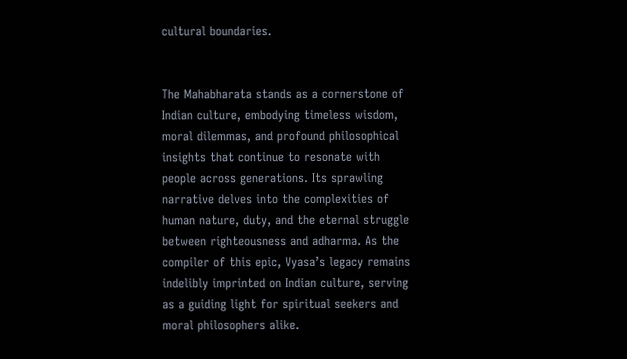cultural boundaries.


The Mahabharata stands as a cornerstone of Indian culture, embodying timeless wisdom, moral dilemmas, and profound philosophical insights that continue to resonate with people across generations. Its sprawling narrative delves into the complexities of human nature, duty, and the eternal struggle between righteousness and adharma. As the compiler of this epic, Vyasa’s legacy remains indelibly imprinted on Indian culture, serving as a guiding light for spiritual seekers and moral philosophers alike.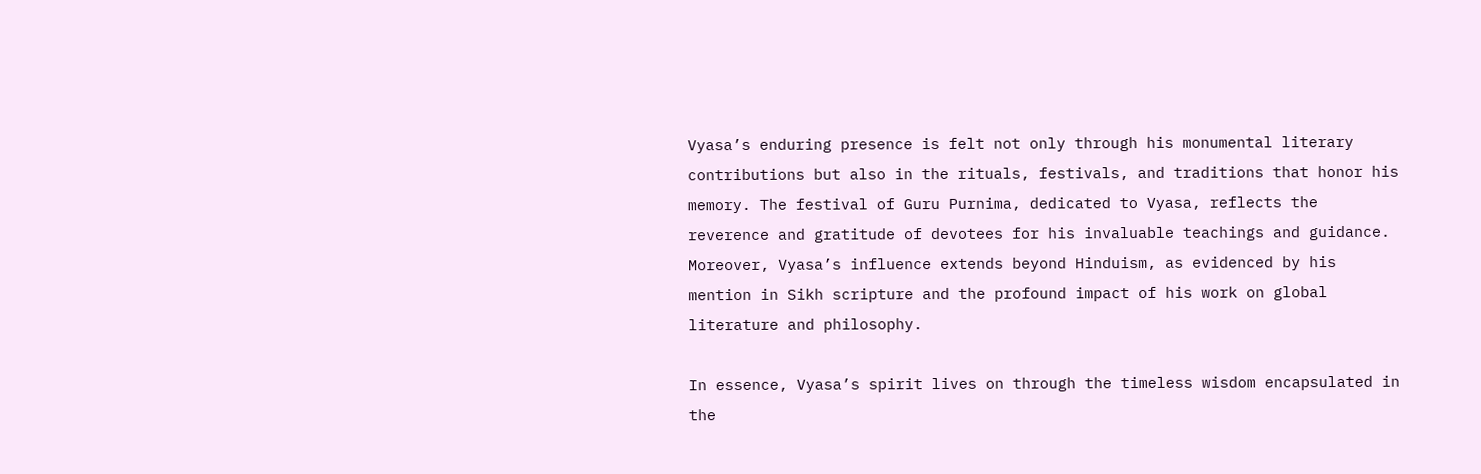Vyasa’s enduring presence is felt not only through his monumental literary contributions but also in the rituals, festivals, and traditions that honor his memory. The festival of Guru Purnima, dedicated to Vyasa, reflects the reverence and gratitude of devotees for his invaluable teachings and guidance. Moreover, Vyasa’s influence extends beyond Hinduism, as evidenced by his mention in Sikh scripture and the profound impact of his work on global literature and philosophy.

In essence, Vyasa’s spirit lives on through the timeless wisdom encapsulated in the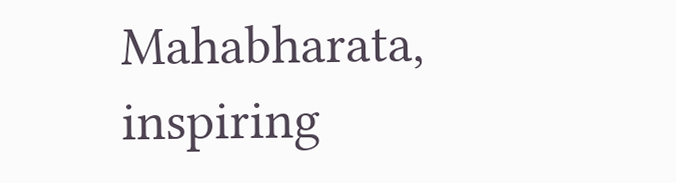Mahabharata, inspiring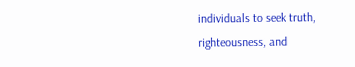individuals to seek truth, righteousness, and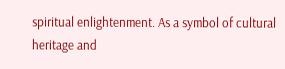spiritual enlightenment. As a symbol of cultural heritage and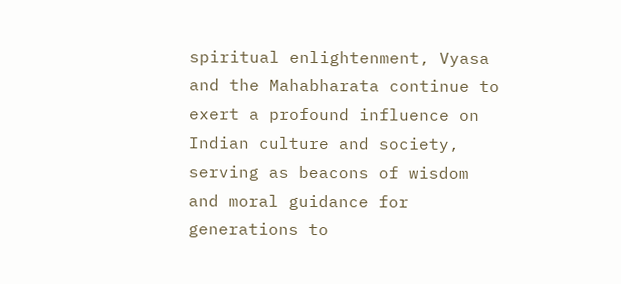spiritual enlightenment, Vyasa and the Mahabharata continue to exert a profound influence on Indian culture and society, serving as beacons of wisdom and moral guidance for generations to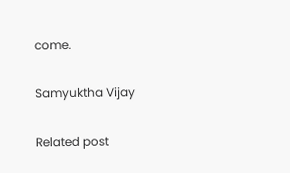come.

Samyuktha Vijay

Related post